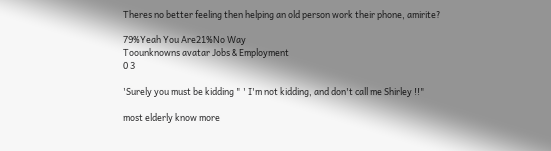Theres no better feeling then helping an old person work their phone, amirite?

79%Yeah You Are21%No Way
Toounknowns avatar Jobs & Employment
0 3

'Surely you must be kidding " ' I'm not kidding, and don't call me Shirley !!"

most elderly know more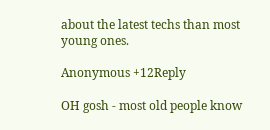about the latest techs than most young ones.

Anonymous +12Reply

OH gosh - most old people know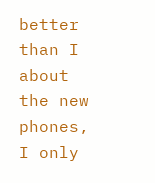better than I about the new phones, I only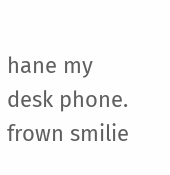hane my desk phone. frown smilie